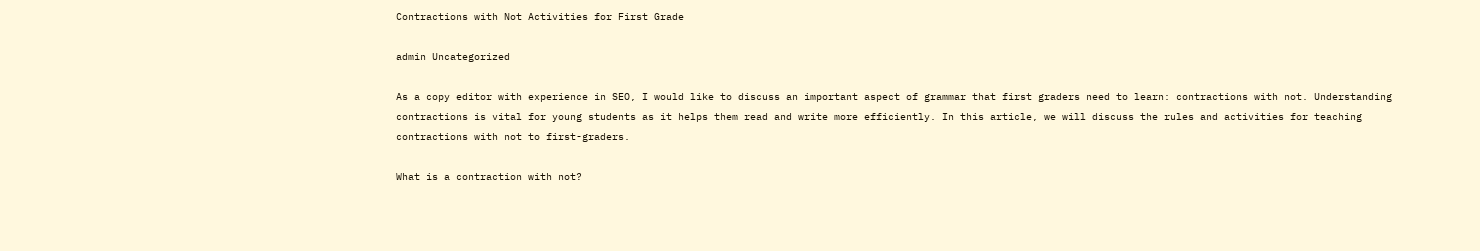Contractions with Not Activities for First Grade

admin Uncategorized

As a copy editor with experience in SEO, I would like to discuss an important aspect of grammar that first graders need to learn: contractions with not. Understanding contractions is vital for young students as it helps them read and write more efficiently. In this article, we will discuss the rules and activities for teaching contractions with not to first-graders.

What is a contraction with not?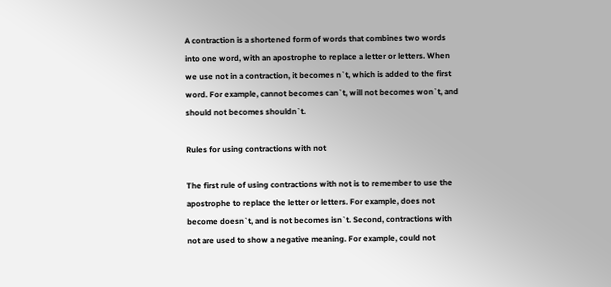A contraction is a shortened form of words that combines two words into one word, with an apostrophe to replace a letter or letters. When we use not in a contraction, it becomes n`t, which is added to the first word. For example, cannot becomes can`t, will not becomes won`t, and should not becomes shouldn`t.

Rules for using contractions with not

The first rule of using contractions with not is to remember to use the apostrophe to replace the letter or letters. For example, does not become doesn`t, and is not becomes isn`t. Second, contractions with not are used to show a negative meaning. For example, could not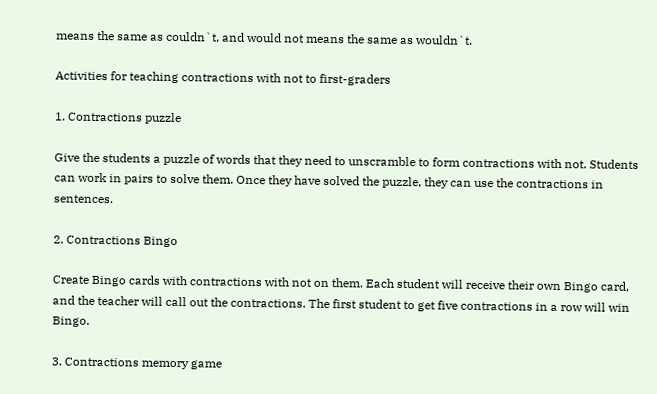means the same as couldn`t, and would not means the same as wouldn`t.

Activities for teaching contractions with not to first-graders

1. Contractions puzzle

Give the students a puzzle of words that they need to unscramble to form contractions with not. Students can work in pairs to solve them. Once they have solved the puzzle, they can use the contractions in sentences.

2. Contractions Bingo

Create Bingo cards with contractions with not on them. Each student will receive their own Bingo card, and the teacher will call out the contractions. The first student to get five contractions in a row will win Bingo.

3. Contractions memory game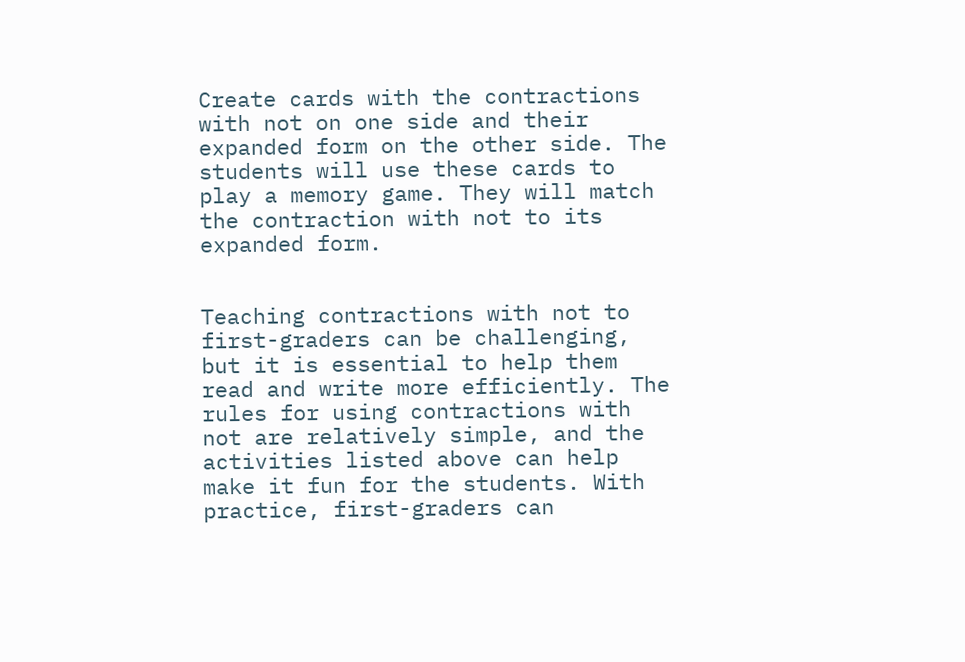Create cards with the contractions with not on one side and their expanded form on the other side. The students will use these cards to play a memory game. They will match the contraction with not to its expanded form.


Teaching contractions with not to first-graders can be challenging, but it is essential to help them read and write more efficiently. The rules for using contractions with not are relatively simple, and the activities listed above can help make it fun for the students. With practice, first-graders can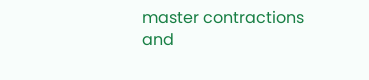master contractions and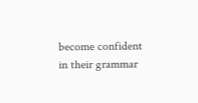become confident in their grammar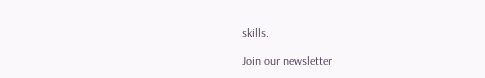skills.

Join our newsletter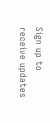Sign up to receive updates